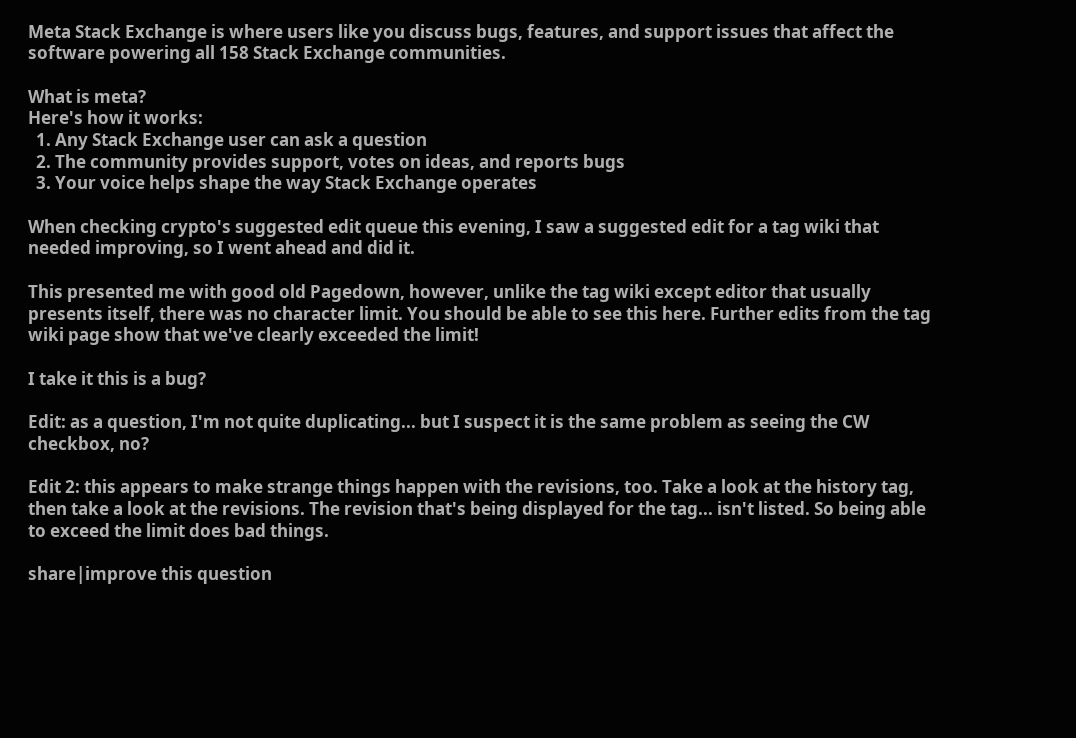Meta Stack Exchange is where users like you discuss bugs, features, and support issues that affect the software powering all 158 Stack Exchange communities.

What is meta?
Here's how it works:
  1. Any Stack Exchange user can ask a question
  2. The community provides support, votes on ideas, and reports bugs
  3. Your voice helps shape the way Stack Exchange operates

When checking crypto's suggested edit queue this evening, I saw a suggested edit for a tag wiki that needed improving, so I went ahead and did it.

This presented me with good old Pagedown, however, unlike the tag wiki except editor that usually presents itself, there was no character limit. You should be able to see this here. Further edits from the tag wiki page show that we've clearly exceeded the limit!

I take it this is a bug?

Edit: as a question, I'm not quite duplicating... but I suspect it is the same problem as seeing the CW checkbox, no?

Edit 2: this appears to make strange things happen with the revisions, too. Take a look at the history tag, then take a look at the revisions. The revision that's being displayed for the tag... isn't listed. So being able to exceed the limit does bad things.

share|improve this question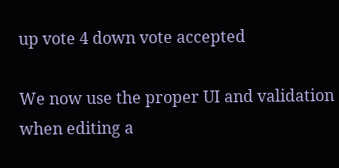up vote 4 down vote accepted

We now use the proper UI and validation when editing a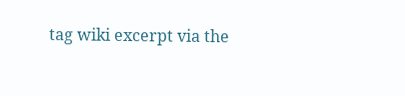tag wiki excerpt via the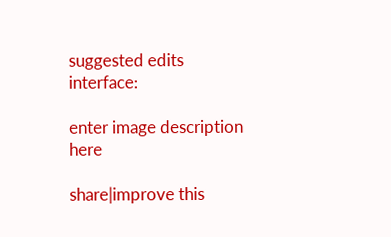suggested edits interface:

enter image description here

share|improve this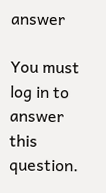answer

You must log in to answer this question.